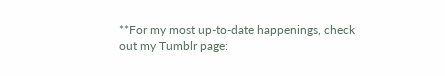**For my most up-to-date happenings, check out my Tumblr page: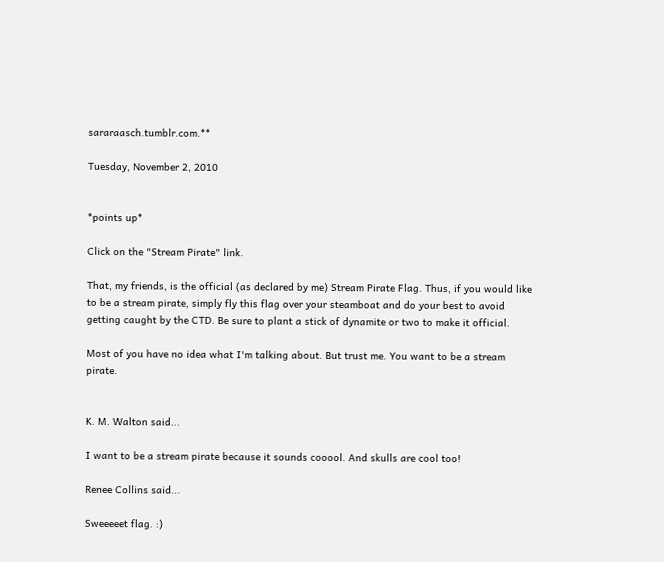sararaasch.tumblr.com.**

Tuesday, November 2, 2010


*points up*

Click on the "Stream Pirate" link.

That, my friends, is the official (as declared by me) Stream Pirate Flag. Thus, if you would like to be a stream pirate, simply fly this flag over your steamboat and do your best to avoid getting caught by the CTD. Be sure to plant a stick of dynamite or two to make it official.

Most of you have no idea what I'm talking about. But trust me. You want to be a stream pirate.


K. M. Walton said...

I want to be a stream pirate because it sounds cooool. And skulls are cool too!

Renee Collins said...

Sweeeeet flag. :)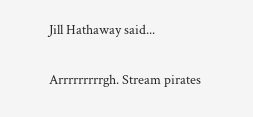Jill Hathaway said...

Arrrrrrrrrgh. Stream pirates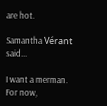are hot.

Samantha Vérant said...

I want a merman. For now,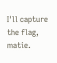I'll capture the flag, matie.